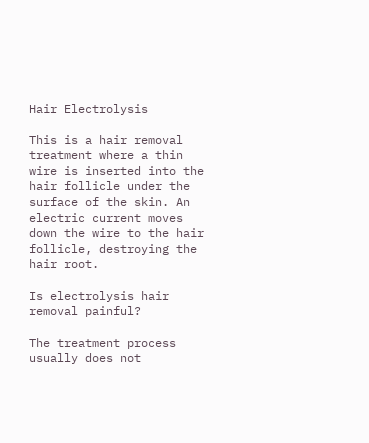Hair Electrolysis

This is a hair removal treatment where a thin wire is inserted into the hair follicle under the surface of the skin. An electric current moves down the wire to the hair follicle, destroying the hair root.

Is electrolysis hair removal painful?

The treatment process usually does not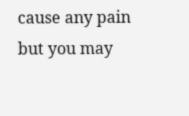cause any pain but you may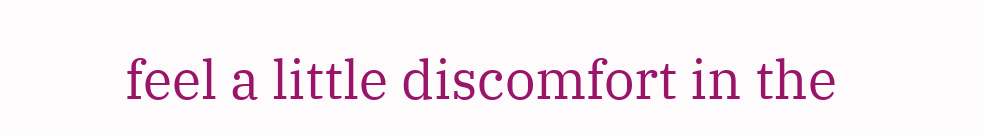feel a little discomfort in the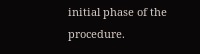initial phase of the procedure.